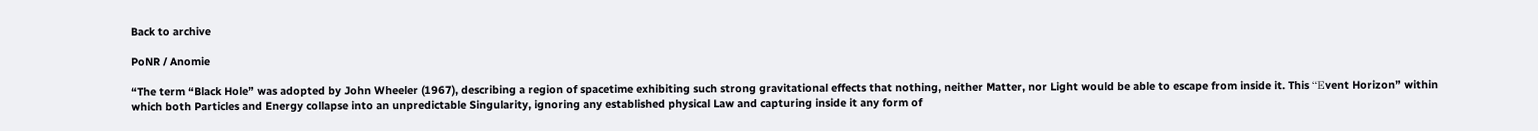Back to archive

PoNR / Anomie

“The term “Black Hole” was adopted by John Wheeler (1967), describing a region of spacetime exhibiting such strong gravitational effects that nothing, neither Matter, nor Light would be able to escape from inside it. This “Εvent Horizon” within which both Particles and Energy collapse into an unpredictable Singularity, ignoring any established physical Law and capturing inside it any form of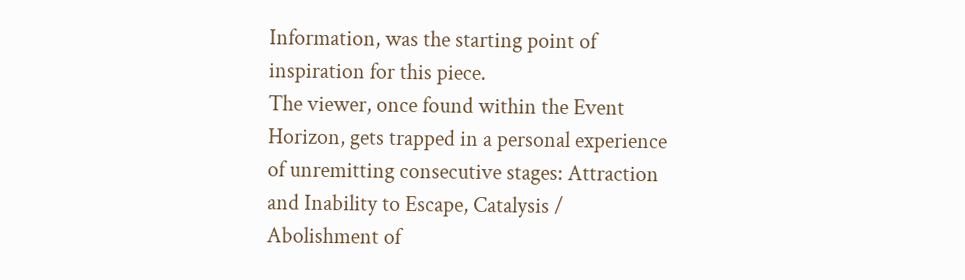Information, was the starting point of inspiration for this piece.
The viewer, once found within the Event Horizon, gets trapped in a personal experience of unremitting consecutive stages: Attraction and Inability to Escape, Catalysis / Abolishment of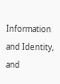Information and Identity, and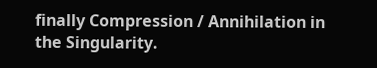finally Compression / Annihilation in the Singularity.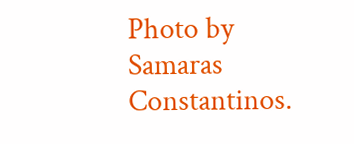Photo by Samaras Constantinos.